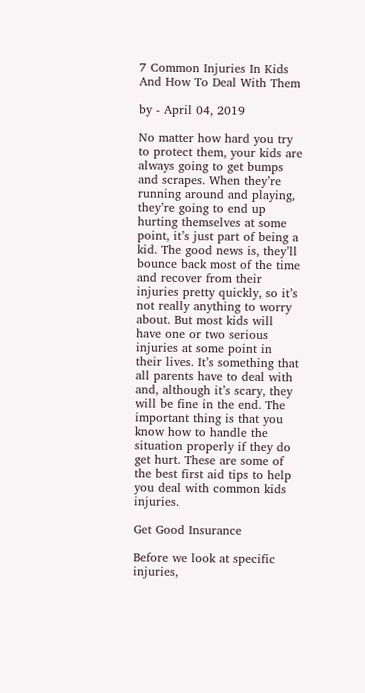7 Common Injuries In Kids And How To Deal With Them

by - April 04, 2019

No matter how hard you try to protect them, your kids are always going to get bumps and scrapes. When they’re running around and playing, they’re going to end up hurting themselves at some point, it’s just part of being a kid. The good news is, they’ll bounce back most of the time and recover from their injuries pretty quickly, so it’s not really anything to worry about. But most kids will have one or two serious injuries at some point in their lives. It’s something that all parents have to deal with and, although it’s scary, they will be fine in the end. The important thing is that you know how to handle the situation properly if they do get hurt. These are some of the best first aid tips to help you deal with common kids injuries.

Get Good Insurance

Before we look at specific injuries,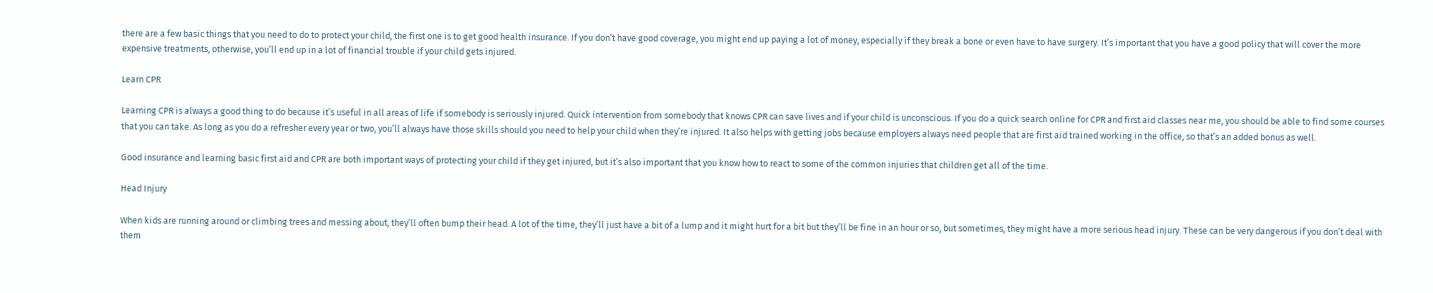there are a few basic things that you need to do to protect your child, the first one is to get good health insurance. If you don’t have good coverage, you might end up paying a lot of money, especially if they break a bone or even have to have surgery. It’s important that you have a good policy that will cover the more expensive treatments, otherwise, you’ll end up in a lot of financial trouble if your child gets injured.

Learn CPR

Learning CPR is always a good thing to do because it’s useful in all areas of life if somebody is seriously injured. Quick intervention from somebody that knows CPR can save lives and if your child is unconscious. If you do a quick search online for CPR and first aid classes near me, you should be able to find some courses that you can take. As long as you do a refresher every year or two, you’ll always have those skills should you need to help your child when they’re injured. It also helps with getting jobs because employers always need people that are first aid trained working in the office, so that’s an added bonus as well.

Good insurance and learning basic first aid and CPR are both important ways of protecting your child if they get injured, but it’s also important that you know how to react to some of the common injuries that children get all of the time.

Head Injury

When kids are running around or climbing trees and messing about, they’ll often bump their head. A lot of the time, they’ll just have a bit of a lump and it might hurt for a bit but they’ll be fine in an hour or so, but sometimes, they might have a more serious head injury. These can be very dangerous if you don’t deal with them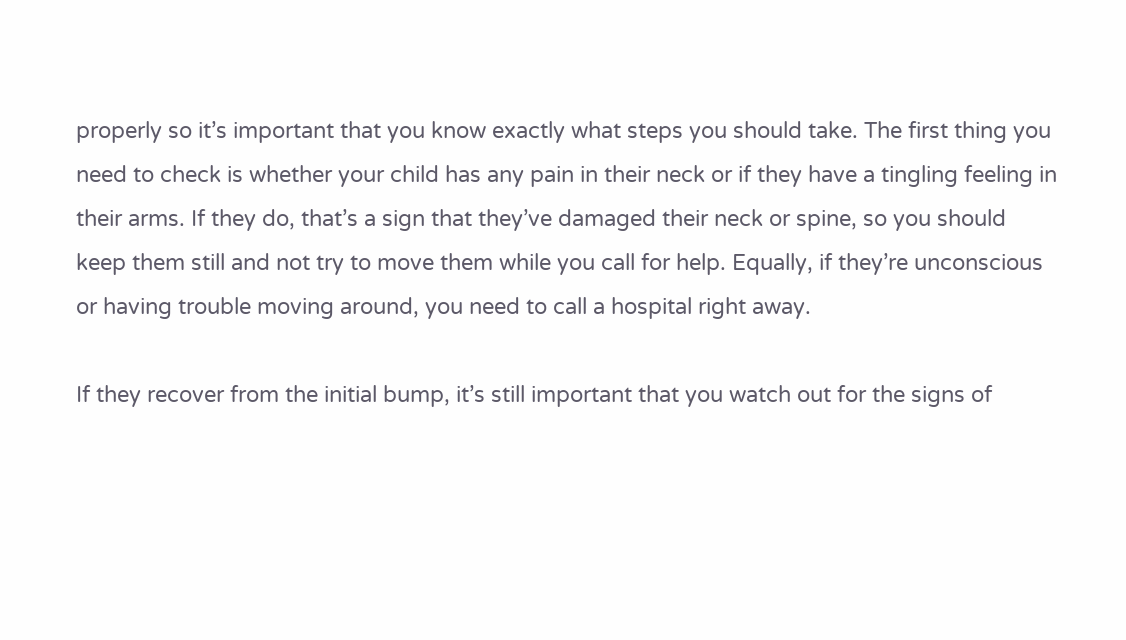properly so it’s important that you know exactly what steps you should take. The first thing you need to check is whether your child has any pain in their neck or if they have a tingling feeling in their arms. If they do, that’s a sign that they’ve damaged their neck or spine, so you should keep them still and not try to move them while you call for help. Equally, if they’re unconscious or having trouble moving around, you need to call a hospital right away.

If they recover from the initial bump, it’s still important that you watch out for the signs of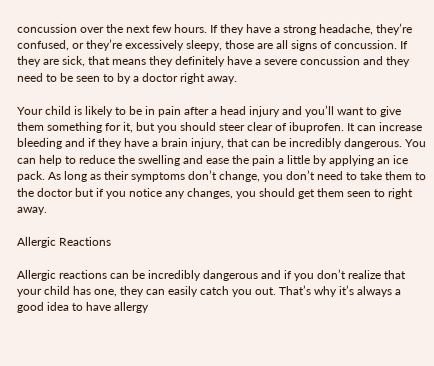concussion over the next few hours. If they have a strong headache, they’re confused, or they’re excessively sleepy, those are all signs of concussion. If they are sick, that means they definitely have a severe concussion and they need to be seen to by a doctor right away.

Your child is likely to be in pain after a head injury and you’ll want to give them something for it, but you should steer clear of ibuprofen. It can increase bleeding and if they have a brain injury, that can be incredibly dangerous. You can help to reduce the swelling and ease the pain a little by applying an ice pack. As long as their symptoms don’t change, you don’t need to take them to the doctor but if you notice any changes, you should get them seen to right away.

Allergic Reactions

Allergic reactions can be incredibly dangerous and if you don’t realize that your child has one, they can easily catch you out. That’s why it’s always a good idea to have allergy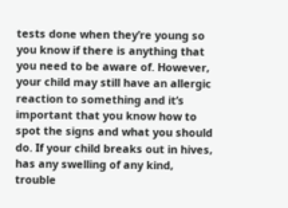tests done when they’re young so you know if there is anything that you need to be aware of. However, your child may still have an allergic reaction to something and it’s important that you know how to spot the signs and what you should do. If your child breaks out in hives, has any swelling of any kind, trouble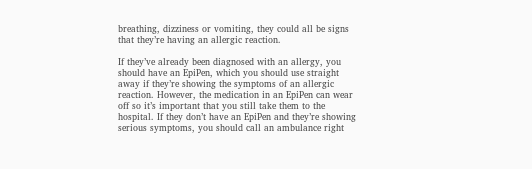breathing, dizziness or vomiting, they could all be signs that they’re having an allergic reaction.

If they’ve already been diagnosed with an allergy, you should have an EpiPen, which you should use straight away if they’re showing the symptoms of an allergic reaction. However, the medication in an EpiPen can wear off so it’s important that you still take them to the hospital. If they don’t have an EpiPen and they’re showing serious symptoms, you should call an ambulance right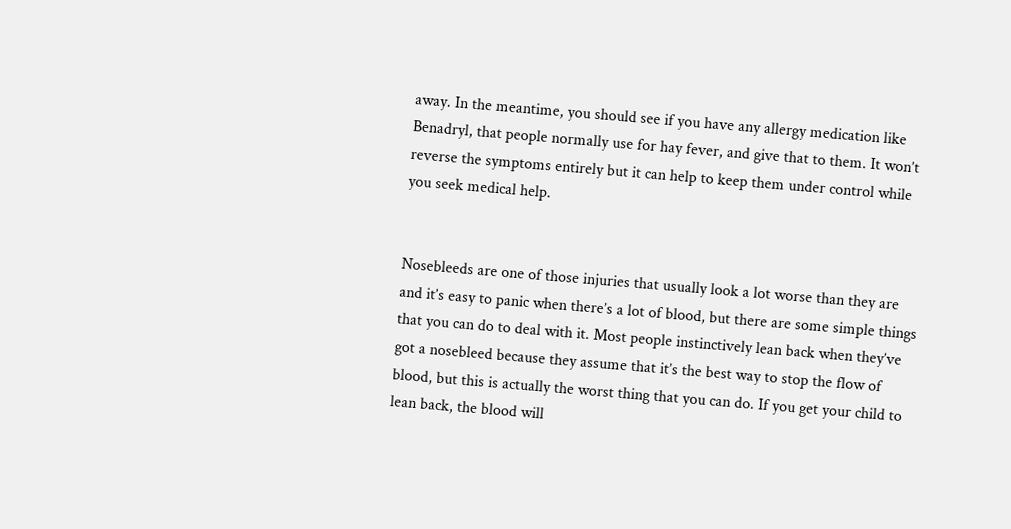away. In the meantime, you should see if you have any allergy medication like Benadryl, that people normally use for hay fever, and give that to them. It won’t reverse the symptoms entirely but it can help to keep them under control while you seek medical help.


Nosebleeds are one of those injuries that usually look a lot worse than they are and it’s easy to panic when there’s a lot of blood, but there are some simple things that you can do to deal with it. Most people instinctively lean back when they’ve got a nosebleed because they assume that it’s the best way to stop the flow of blood, but this is actually the worst thing that you can do. If you get your child to lean back, the blood will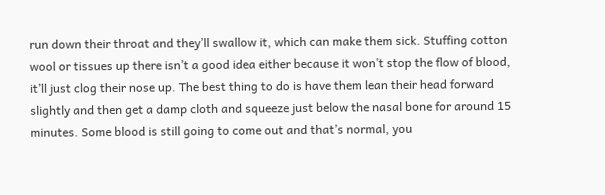run down their throat and they’ll swallow it, which can make them sick. Stuffing cotton wool or tissues up there isn’t a good idea either because it won’t stop the flow of blood, it’ll just clog their nose up. The best thing to do is have them lean their head forward slightly and then get a damp cloth and squeeze just below the nasal bone for around 15 minutes. Some blood is still going to come out and that’s normal, you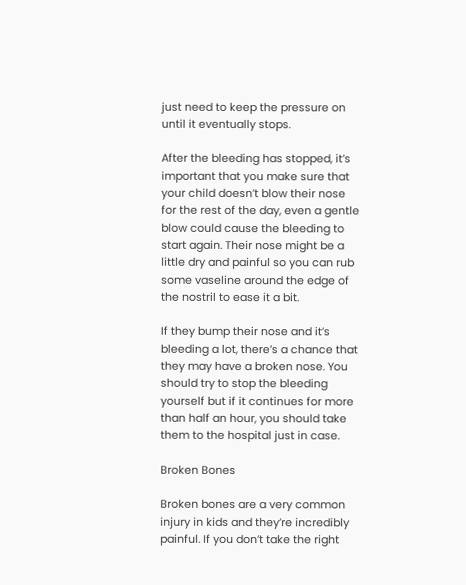just need to keep the pressure on until it eventually stops.

After the bleeding has stopped, it’s important that you make sure that your child doesn’t blow their nose for the rest of the day, even a gentle blow could cause the bleeding to start again. Their nose might be a little dry and painful so you can rub some vaseline around the edge of the nostril to ease it a bit.

If they bump their nose and it’s bleeding a lot, there’s a chance that they may have a broken nose. You should try to stop the bleeding yourself but if it continues for more than half an hour, you should take them to the hospital just in case.

Broken Bones

Broken bones are a very common injury in kids and they’re incredibly painful. If you don’t take the right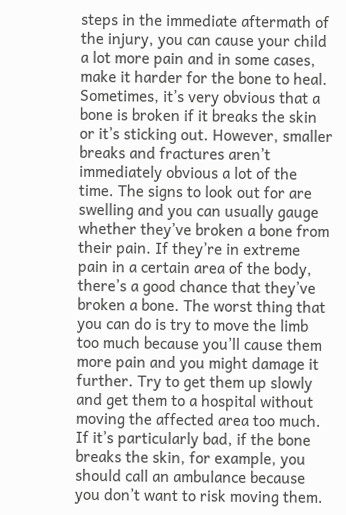steps in the immediate aftermath of the injury, you can cause your child a lot more pain and in some cases, make it harder for the bone to heal. Sometimes, it’s very obvious that a bone is broken if it breaks the skin or it’s sticking out. However, smaller breaks and fractures aren’t immediately obvious a lot of the time. The signs to look out for are swelling and you can usually gauge whether they’ve broken a bone from their pain. If they’re in extreme pain in a certain area of the body, there’s a good chance that they’ve broken a bone. The worst thing that you can do is try to move the limb too much because you’ll cause them more pain and you might damage it further. Try to get them up slowly and get them to a hospital without moving the affected area too much. If it’s particularly bad, if the bone breaks the skin, for example, you should call an ambulance because you don’t want to risk moving them.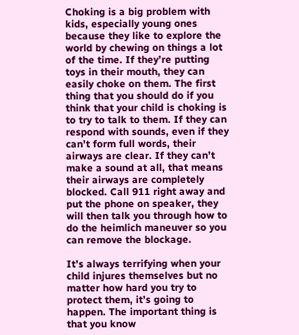Choking is a big problem with kids, especially young ones because they like to explore the world by chewing on things a lot of the time. If they’re putting toys in their mouth, they can easily choke on them. The first thing that you should do if you think that your child is choking is to try to talk to them. If they can respond with sounds, even if they can’t form full words, their airways are clear. If they can’t make a sound at all, that means their airways are completely blocked. Call 911 right away and put the phone on speaker, they will then talk you through how to do the heimlich maneuver so you can remove the blockage.

It’s always terrifying when your child injures themselves but no matter how hard you try to protect them, it’s going to happen. The important thing is that you know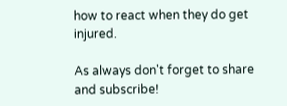how to react when they do get injured.

As always don't forget to share and subscribe!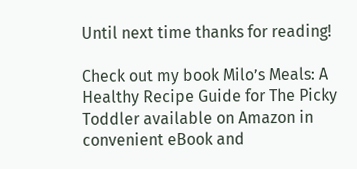Until next time thanks for reading!

Check out my book Milo’s Meals: A Healthy Recipe Guide for The Picky Toddler available on Amazon in convenient eBook and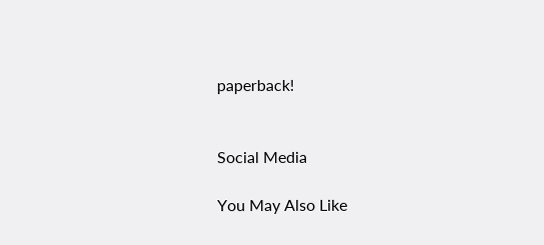paperback!


Social Media

You May Also Like